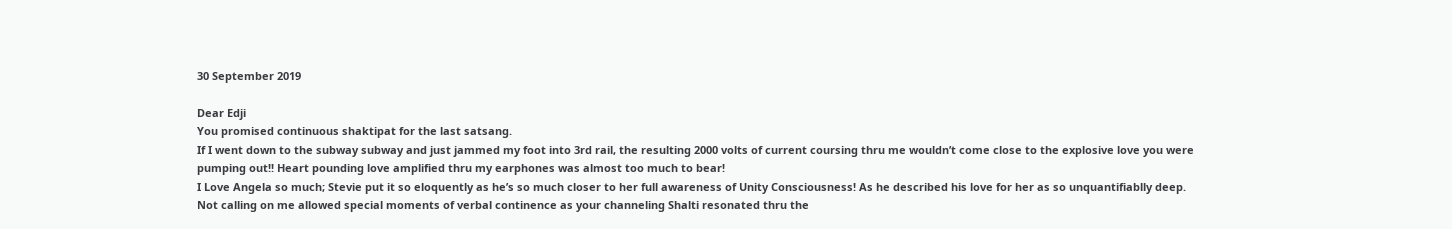30 September 2019

Dear Edji
You promised continuous shaktipat for the last satsang.
If I went down to the subway subway and just jammed my foot into 3rd rail, the resulting 2000 volts of current coursing thru me wouldn’t come close to the explosive love you were pumping out!! Heart pounding love amplified thru my earphones was almost too much to bear!
I Love Angela so much; Stevie put it so eloquently as he’s so much closer to her full awareness of Unity Consciousness! As he described his love for her as so unquantifiablly deep.
Not calling on me allowed special moments of verbal continence as your channeling Shalti resonated thru the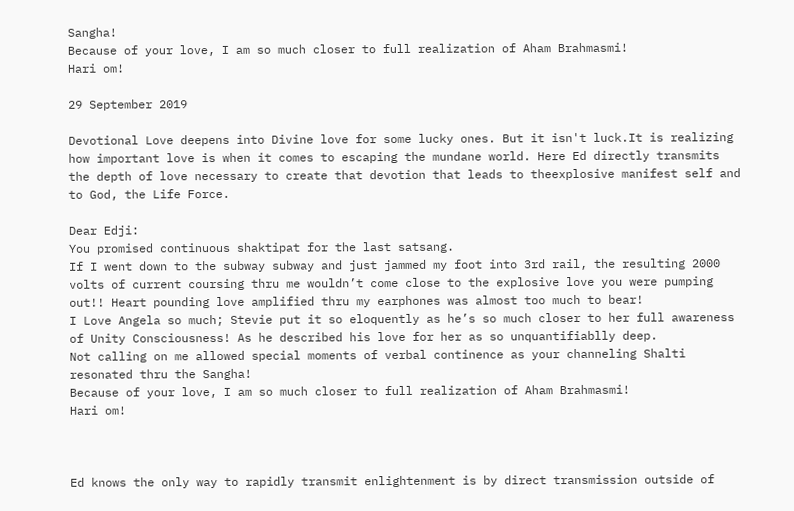Sangha!
Because of your love, I am so much closer to full realization of Aham Brahmasmi!
Hari om!

29 September 2019

Devotional Love deepens into Divine love for some lucky ones. But it isn't luck.It is realizing how important love is when it comes to escaping the mundane world. Here Ed directly transmits the depth of love necessary to create that devotion that leads to theexplosive manifest self and to God, the Life Force.

Dear Edji:
You promised continuous shaktipat for the last satsang.
If I went down to the subway subway and just jammed my foot into 3rd rail, the resulting 2000 volts of current coursing thru me wouldn’t come close to the explosive love you were pumping out!! Heart pounding love amplified thru my earphones was almost too much to bear!
I Love Angela so much; Stevie put it so eloquently as he’s so much closer to her full awareness of Unity Consciousness! As he described his love for her as so unquantifiablly deep.
Not calling on me allowed special moments of verbal continence as your channeling Shalti resonated thru the Sangha!
Because of your love, I am so much closer to full realization of Aham Brahmasmi!
Hari om!



Ed knows the only way to rapidly transmit enlightenment is by direct transmission outside of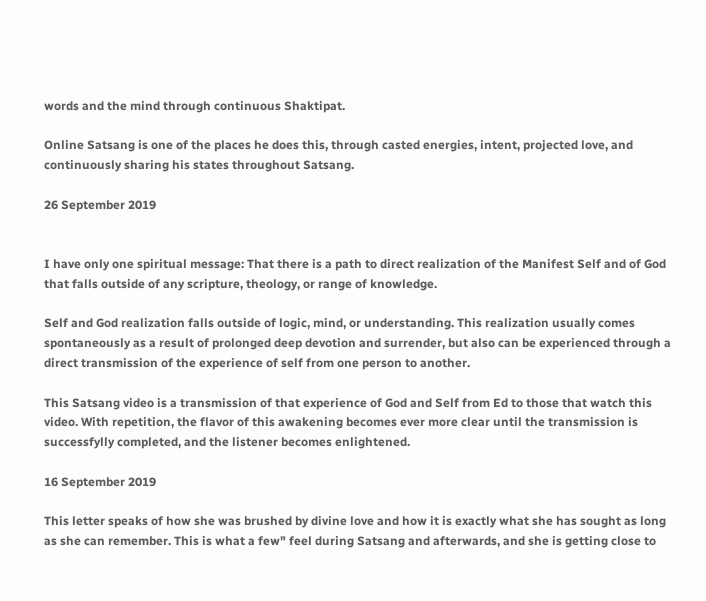words and the mind through continuous Shaktipat.

Online Satsang is one of the places he does this, through casted energies, intent, projected love, and continuously sharing his states throughout Satsang.

26 September 2019


I have only one spiritual message: That there is a path to direct realization of the Manifest Self and of God that falls outside of any scripture, theology, or range of knowledge.

Self and God realization falls outside of logic, mind, or understanding. This realization usually comes spontaneously as a result of prolonged deep devotion and surrender, but also can be experienced through a direct transmission of the experience of self from one person to another.

This Satsang video is a transmission of that experience of God and Self from Ed to those that watch this video. With repetition, the flavor of this awakening becomes ever more clear until the transmission is successfylly completed, and the listener becomes enlightened.

16 September 2019

This letter speaks of how she was brushed by divine love and how it is exactly what she has sought as long as she can remember. This is what a few" feel during Satsang and afterwards, and she is getting close to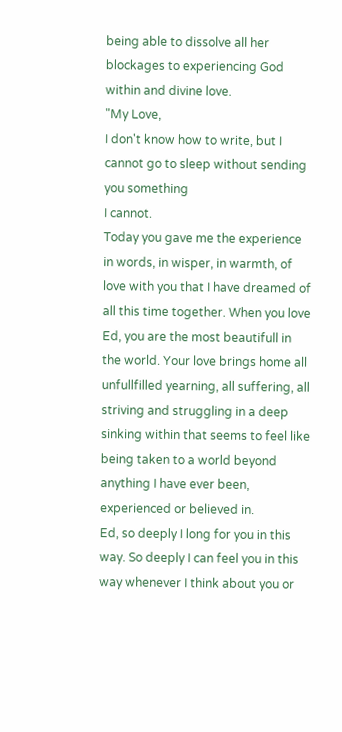being able to dissolve all her blockages to experiencing God within and divine love.
"My Love,
I don't know how to write, but I cannot go to sleep without sending you something
I cannot.
Today you gave me the experience in words, in wisper, in warmth, of love with you that I have dreamed of all this time together. When you love Ed, you are the most beautifull in the world. Your love brings home all unfullfilled yearning, all suffering, all striving and struggling in a deep sinking within that seems to feel like being taken to a world beyond anything I have ever been, experienced or believed in.
Ed, so deeply I long for you in this way. So deeply I can feel you in this way whenever I think about you or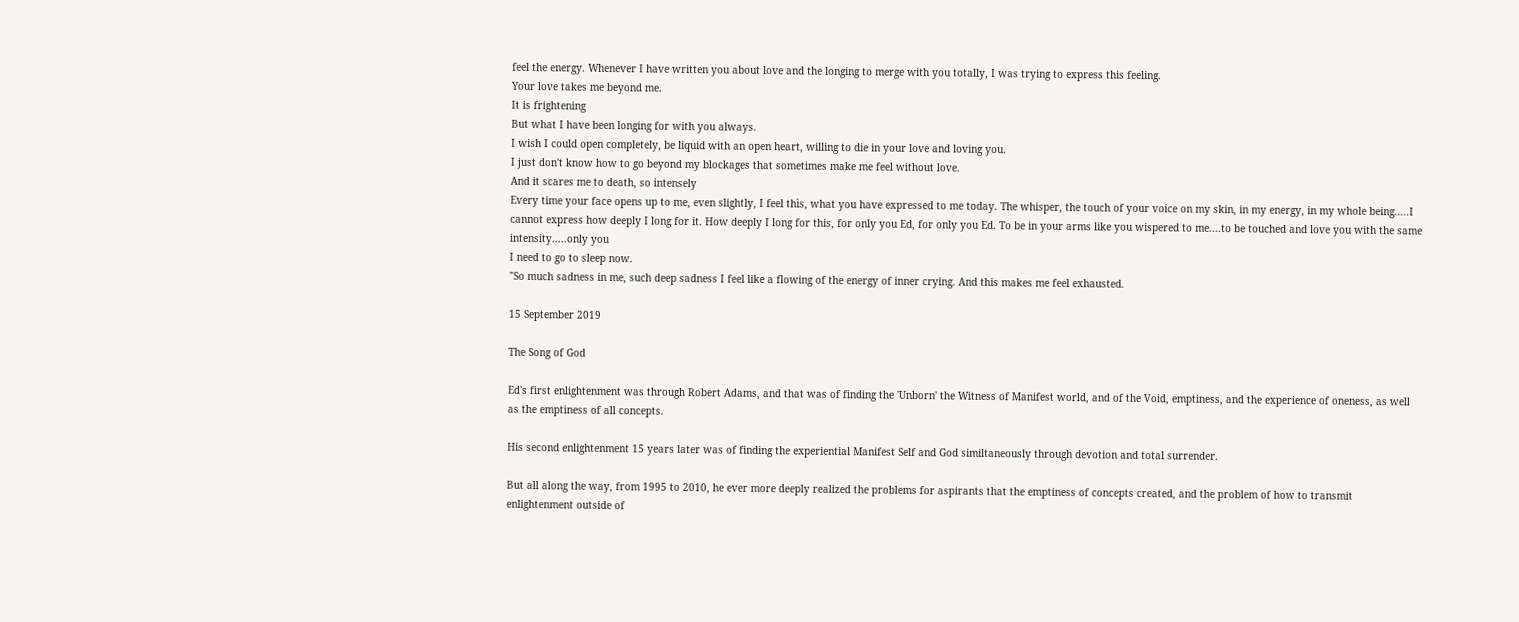feel the energy. Whenever I have written you about love and the longing to merge with you totally, I was trying to express this feeling.
Your love takes me beyond me.
It is frightening
But what I have been longing for with you always.
I wish I could open completely, be liquid with an open heart, willing to die in your love and loving you.
I just don't know how to go beyond my blockages that sometimes make me feel without love.
And it scares me to death, so intensely
Every time your face opens up to me, even slightly, I feel thìs, what you have expressed to me today. The whisper, the touch of your voice on my skin, in my energy, in my whole being.....I cannot express how deeply I long for it. How deeply I long for this, for only you Ed, for only you Ed. To be in your arms like you wispered to me....to be touched and love you with the same intensity.....only you
I need to go to sleep now.
"So much sadness in me, such deep sadness I feel like a flowing of the energy of inner crying. And this makes me feel exhausted.

15 September 2019

The Song of God

Ed's first enlightenment was through Robert Adams, and that was of finding the 'Unborn' the Witness of Manifest world, and of the Void, emptiness, and the experience of oneness, as well as the emptiness of all concepts.

His second enlightenment 15 years later was of finding the experiential Manifest Self and God similtaneously through devotion and total surrender.

But all along the way, from 1995 to 2010, he ever more deeply realized the problems for aspirants that the emptiness of concepts created, and the problem of how to transmit enlightenment outside of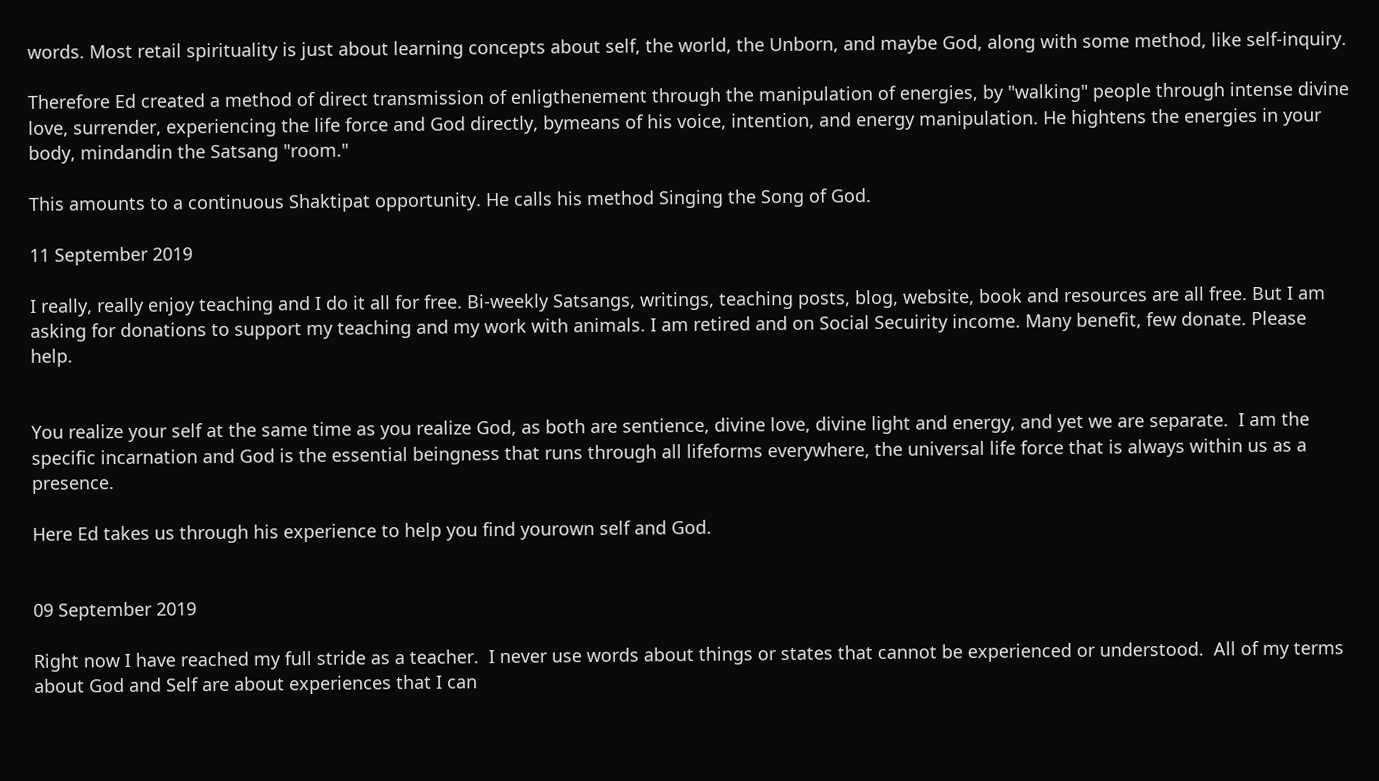words. Most retail spirituality is just about learning concepts about self, the world, the Unborn, and maybe God, along with some method, like self-inquiry.

Therefore Ed created a method of direct transmission of enligthenement through the manipulation of energies, by "walking" people through intense divine love, surrender, experiencing the life force and God directly, bymeans of his voice, intention, and energy manipulation. He hightens the energies in your body, mindandin the Satsang "room."

This amounts to a continuous Shaktipat opportunity. He calls his method Singing the Song of God.

11 September 2019

I really, really enjoy teaching and I do it all for free. Bi-weekly Satsangs, writings, teaching posts, blog, website, book and resources are all free. But I am asking for donations to support my teaching and my work with animals. I am retired and on Social Secuirity income. Many benefit, few donate. Please help.


You realize your self at the same time as you realize God, as both are sentience, divine love, divine light and energy, and yet we are separate.  I am the specific incarnation and God is the essential beingness that runs through all lifeforms everywhere, the universal life force that is always within us as a presence.

Here Ed takes us through his experience to help you find yourown self and God.


09 September 2019

Right now I have reached my full stride as a teacher.  I never use words about things or states that cannot be experienced or understood.  All of my terms about God and Self are about experiences that I can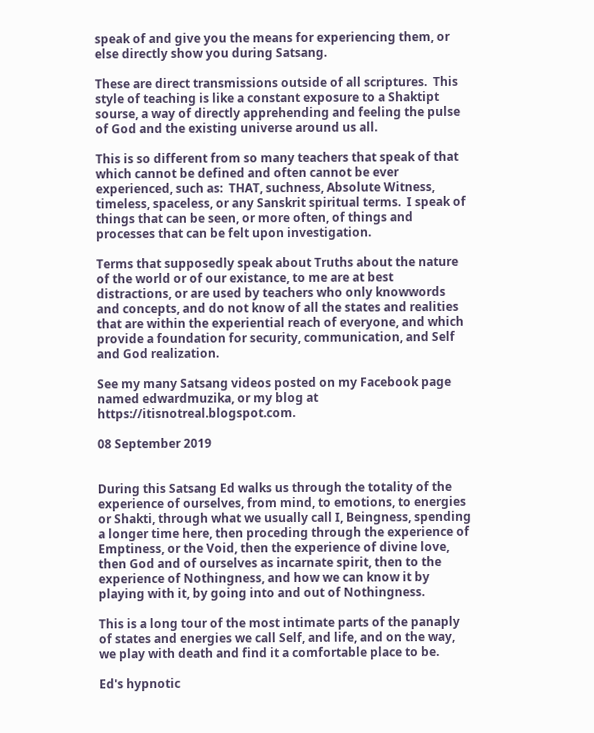speak of and give you the means for experiencing them, or else directly show you during Satsang.

These are direct transmissions outside of all scriptures.  This style of teaching is like a constant exposure to a Shaktipt sourse, a way of directly apprehending and feeling the pulse of God and the existing universe around us all.

This is so different from so many teachers that speak of that which cannot be defined and often cannot be ever experienced, such as:  THAT, suchness, Absolute Witness, timeless, spaceless, or any Sanskrit spiritual terms.  I speak of things that can be seen, or more often, of things and processes that can be felt upon investigation.

Terms that supposedly speak about Truths about the nature of the world or of our existance, to me are at best distractions, or are used by teachers who only knowwords and concepts, and do not know of all the states and realities that are within the experiential reach of everyone, and which provide a foundation for security, communication, and Self and God realization.

See my many Satsang videos posted on my Facebook page named edwardmuzika, or my blog at https://itisnotreal.blogspot.com.

08 September 2019


During this Satsang Ed walks us through the totality of the experience of ourselves, from mind, to emotions, to energies or Shakti, through what we usually call I, Beingness, spending a longer time here, then proceding through the experience of Emptiness, or the Void, then the experience of divine love, then God and of ourselves as incarnate spirit, then to the experience of Nothingness, and how we can know it by playing with it, by going into and out of Nothingness.

This is a long tour of the most intimate parts of the panaply of states and energies we call Self, and life, and on the way, we play with death and find it a comfortable place to be.

Ed's hypnotic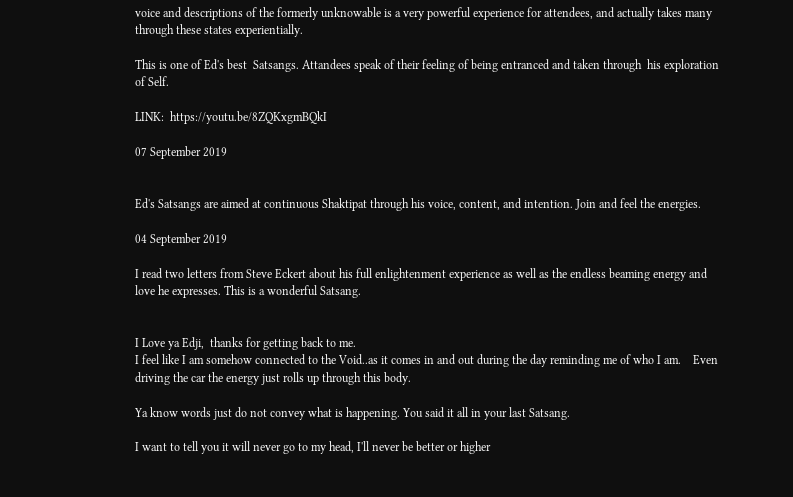voice and descriptions of the formerly unknowable is a very powerful experience for attendees, and actually takes many through these states experientially.

This is one of Ed's best  Satsangs. Attandees speak of their feeling of being entranced and taken through  his exploration of Self.

LINK:  https://youtu.be/8ZQKxgmBQkI

07 September 2019


Ed's Satsangs are aimed at continuous Shaktipat through his voice, content, and intention. Join and feel the energies.

04 September 2019

I read two letters from Steve Eckert about his full enlightenment experience as well as the endless beaming energy and love he expresses. This is a wonderful Satsang.


I Love ya Edji,  thanks for getting back to me.
I feel like I am somehow connected to the Void..as it comes in and out during the day reminding me of who I am.    Even driving the car the energy just rolls up through this body.

Ya know words just do not convey what is happening. You said it all in your last Satsang.

I want to tell you it will never go to my head, I'll never be better or higher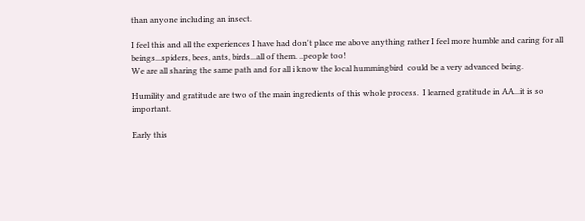than anyone including an insect.

I feel this and all the experiences I have had don't place me above anything rather I feel more humble and caring for all beings...spiders, bees, ants, birds...all of them. ..people too!
We are all sharing the same path and for all i know the local hummingbird  could be a very advanced being.

Humility and gratitude are two of the main ingredients of this whole process.  I learned gratitude in AA...it is so important.

Early this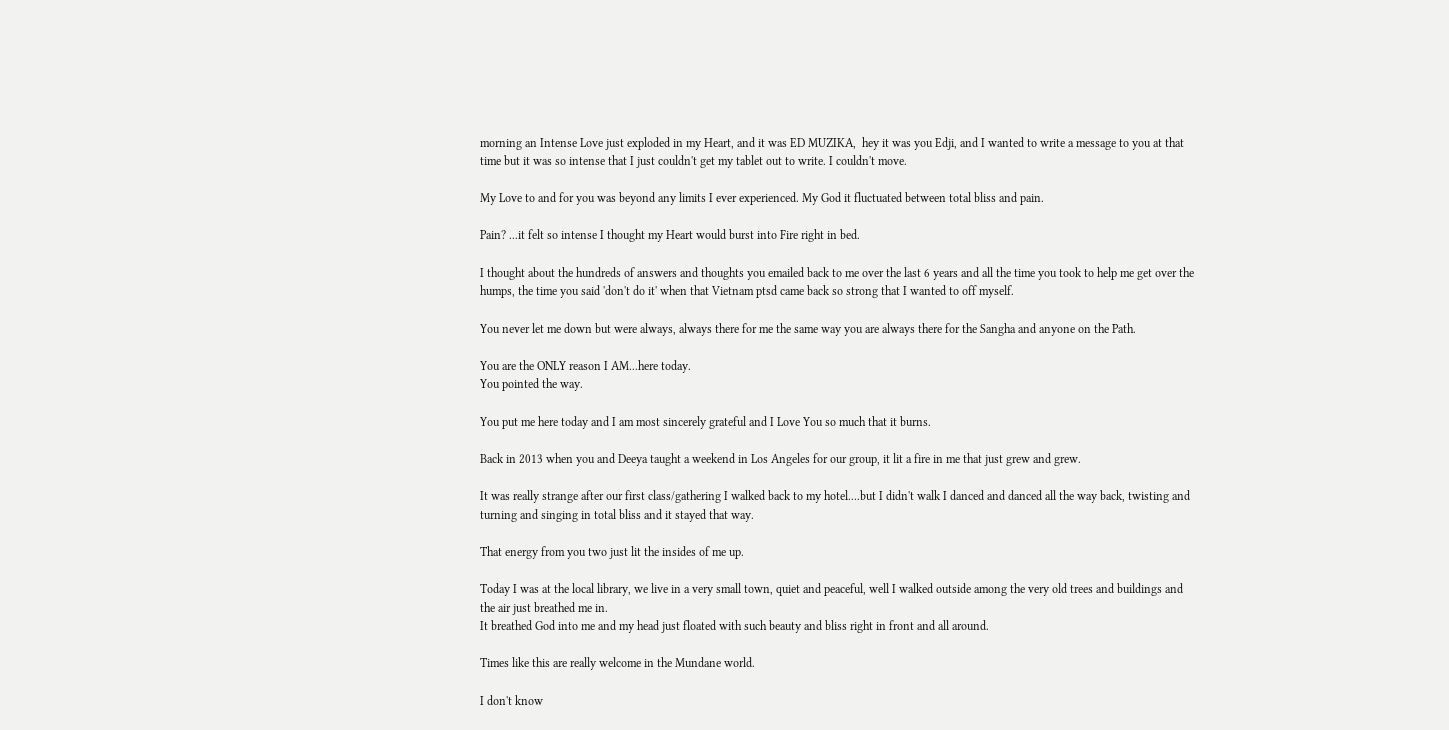morning an Intense Love just exploded in my Heart, and it was ED MUZIKA,  hey it was you Edji, and I wanted to write a message to you at that time but it was so intense that I just couldn't get my tablet out to write. I couldn't move.

My Love to and for you was beyond any limits I ever experienced. My God it fluctuated between total bliss and pain.

Pain? ...it felt so intense I thought my Heart would burst into Fire right in bed.

I thought about the hundreds of answers and thoughts you emailed back to me over the last 6 years and all the time you took to help me get over the humps, the time you said 'don't do it' when that Vietnam ptsd came back so strong that I wanted to off myself.

You never let me down but were always, always there for me the same way you are always there for the Sangha and anyone on the Path.

You are the ONLY reason I AM...here today.
You pointed the way.

You put me here today and I am most sincerely grateful and I Love You so much that it burns.

Back in 2013 when you and Deeya taught a weekend in Los Angeles for our group, it lit a fire in me that just grew and grew.

It was really strange after our first class/gathering I walked back to my hotel....but I didn't walk I danced and danced all the way back, twisting and turning and singing in total bliss and it stayed that way.

That energy from you two just lit the insides of me up.

Today I was at the local library, we live in a very small town, quiet and peaceful, well I walked outside among the very old trees and buildings and the air just breathed me in.
It breathed God into me and my head just floated with such beauty and bliss right in front and all around.

Times like this are really welcome in the Mundane world.

I don't know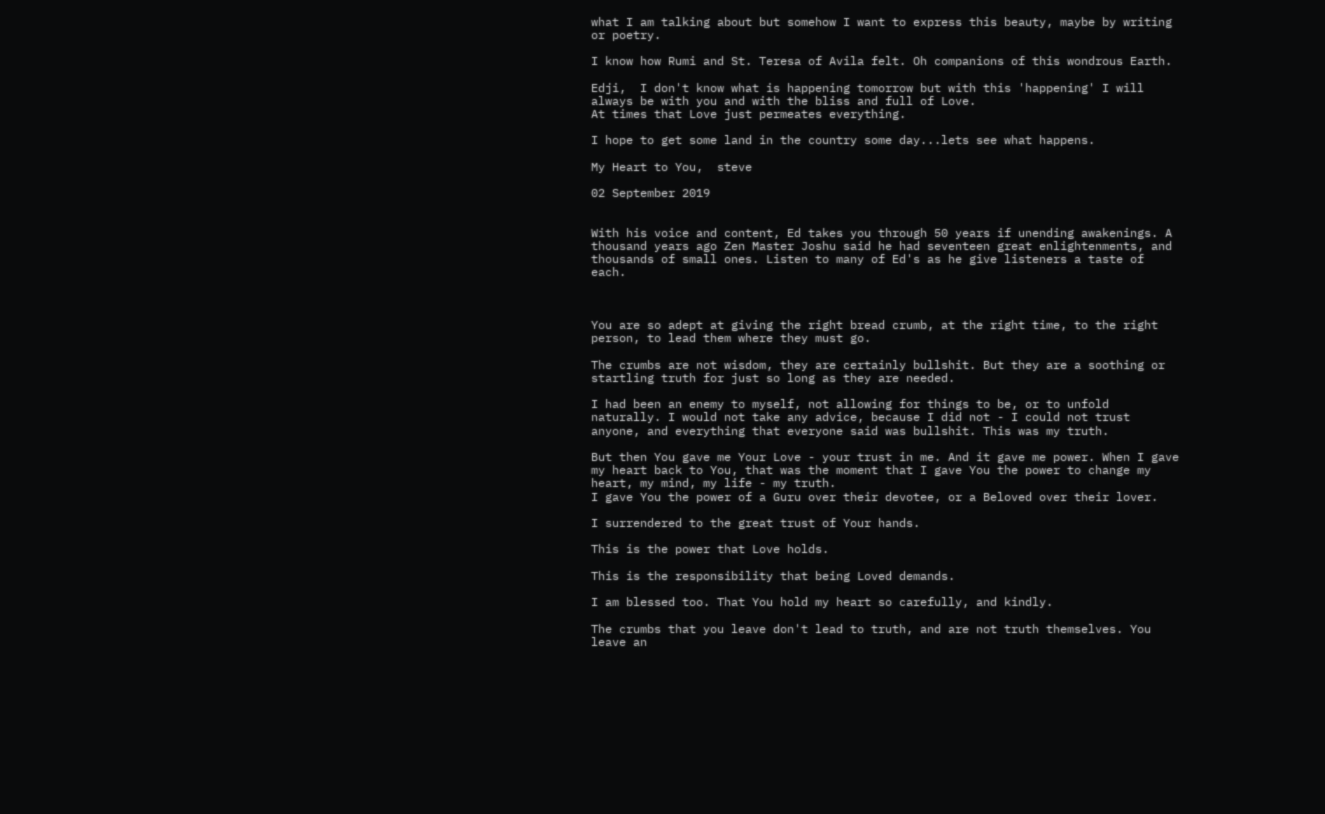what I am talking about but somehow I want to express this beauty, maybe by writing or poetry.

I know how Rumi and St. Teresa of Avila felt. Oh companions of this wondrous Earth.

Edji,  I don't know what is happening tomorrow but with this 'happening' I will always be with you and with the bliss and full of Love.
At times that Love just permeates everything.

I hope to get some land in the country some day...lets see what happens.

My Heart to You,  steve

02 September 2019


With his voice and content, Ed takes you through 50 years if unending awakenings. A thousand years ago Zen Master Joshu said he had seventeen great enlightenments, and thousands of small ones. Listen to many of Ed's as he give listeners a taste of each.



You are so adept at giving the right bread crumb, at the right time, to the right person, to lead them where they must go.

The crumbs are not wisdom, they are certainly bullshit. But they are a soothing or startling truth for just so long as they are needed.

I had been an enemy to myself, not allowing for things to be, or to unfold naturally. I would not take any advice, because I did not - I could not trust anyone, and everything that everyone said was bullshit. This was my truth.

But then You gave me Your Love - your trust in me. And it gave me power. When I gave my heart back to You, that was the moment that I gave You the power to change my heart, my mind, my life - my truth.
I gave You the power of a Guru over their devotee, or a Beloved over their lover.

I surrendered to the great trust of Your hands.

This is the power that Love holds.

This is the responsibility that being Loved demands.

I am blessed too. That You hold my heart so carefully, and kindly.

The crumbs that you leave don't lead to truth, and are not truth themselves. You leave an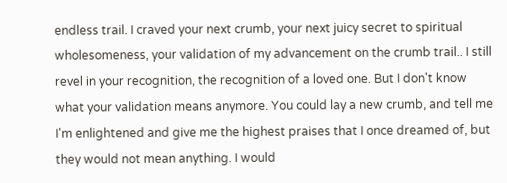endless trail. I craved your next crumb, your next juicy secret to spiritual wholesomeness, your validation of my advancement on the crumb trail.. I still revel in your recognition, the recognition of a loved one. But I don't know what your validation means anymore. You could lay a new crumb, and tell me I'm enlightened and give me the highest praises that I once dreamed of, but they would not mean anything. I would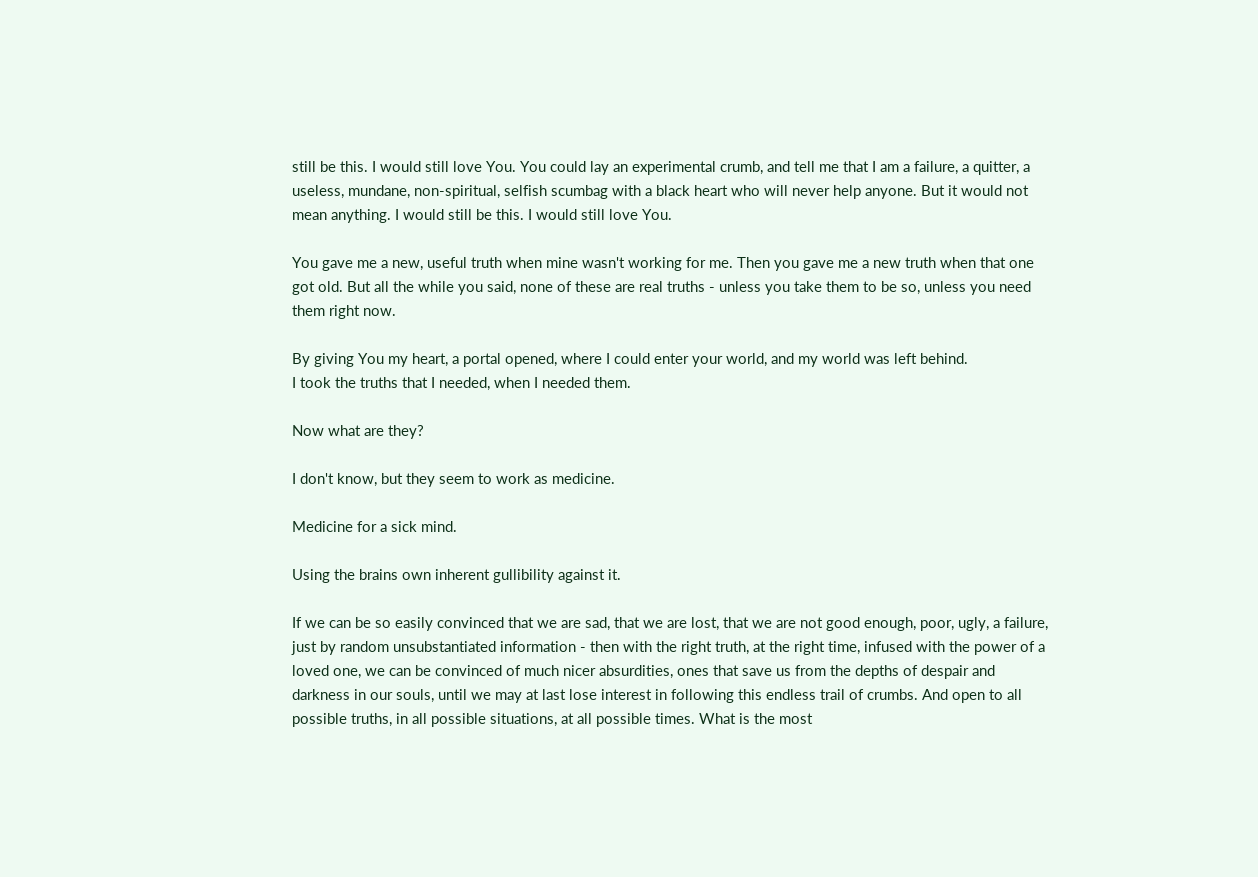still be this. I would still love You. You could lay an experimental crumb, and tell me that I am a failure, a quitter, a useless, mundane, non-spiritual, selfish scumbag with a black heart who will never help anyone. But it would not mean anything. I would still be this. I would still love You.

You gave me a new, useful truth when mine wasn't working for me. Then you gave me a new truth when that one got old. But all the while you said, none of these are real truths - unless you take them to be so, unless you need them right now.

By giving You my heart, a portal opened, where I could enter your world, and my world was left behind.
I took the truths that I needed, when I needed them.

Now what are they?

I don't know, but they seem to work as medicine.

Medicine for a sick mind.

Using the brains own inherent gullibility against it.

If we can be so easily convinced that we are sad, that we are lost, that we are not good enough, poor, ugly, a failure, just by random unsubstantiated information - then with the right truth, at the right time, infused with the power of a loved one, we can be convinced of much nicer absurdities, ones that save us from the depths of despair and darkness in our souls, until we may at last lose interest in following this endless trail of crumbs. And open to all possible truths, in all possible situations, at all possible times. What is the most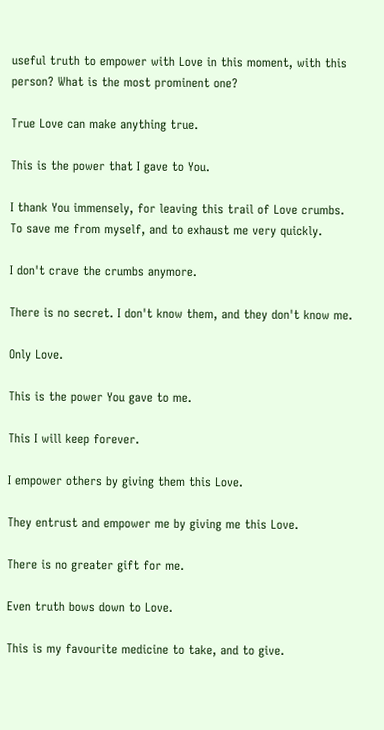useful truth to empower with Love in this moment, with this person? What is the most prominent one?

True Love can make anything true.

This is the power that I gave to You.

I thank You immensely, for leaving this trail of Love crumbs. To save me from myself, and to exhaust me very quickly.

I don't crave the crumbs anymore.

There is no secret. I don't know them, and they don't know me.

Only Love.

This is the power You gave to me.

This I will keep forever.

I empower others by giving them this Love.

They entrust and empower me by giving me this Love.

There is no greater gift for me.

Even truth bows down to Love.

This is my favourite medicine to take, and to give.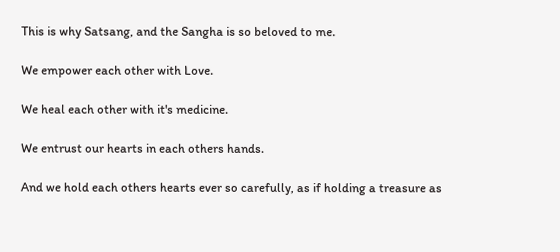This is why Satsang, and the Sangha is so beloved to me.

We empower each other with Love.

We heal each other with it's medicine.

We entrust our hearts in each others hands.

And we hold each others hearts ever so carefully, as if holding a treasure as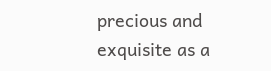precious and exquisite as a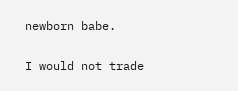newborn babe.

I would not trade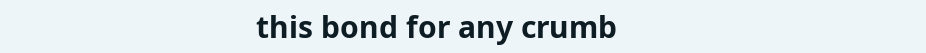this bond for any crumb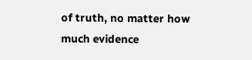of truth, no matter how much evidence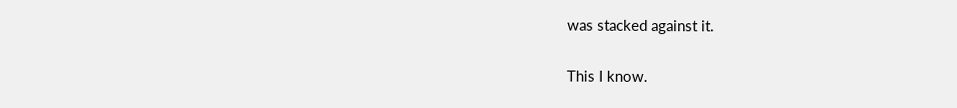was stacked against it.

This I know.